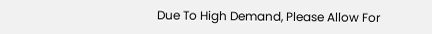Due To High Demand, Please Allow For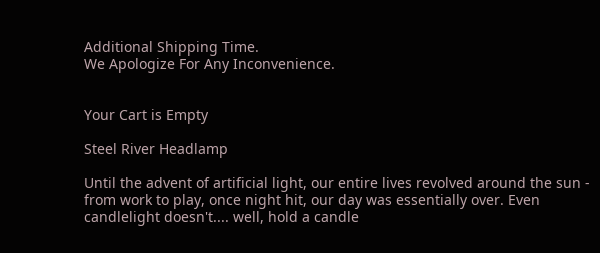Additional Shipping Time.
We Apologize For Any Inconvenience.


Your Cart is Empty

Steel River Headlamp

Until the advent of artificial light, our entire lives revolved around the sun - from work to play, once night hit, our day was essentially over. Even candlelight doesn't.... well, hold a candle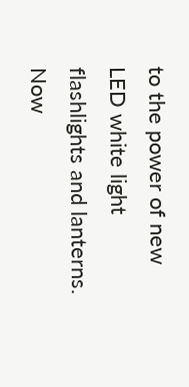to the power of new LED white light flashlights and lanterns. Now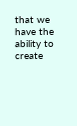that we have the ability to create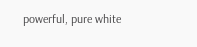powerful, pure white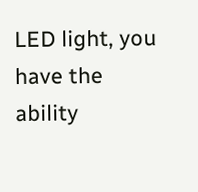LED light, you have the ability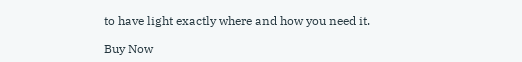to have light exactly where and how you need it.

Buy Now